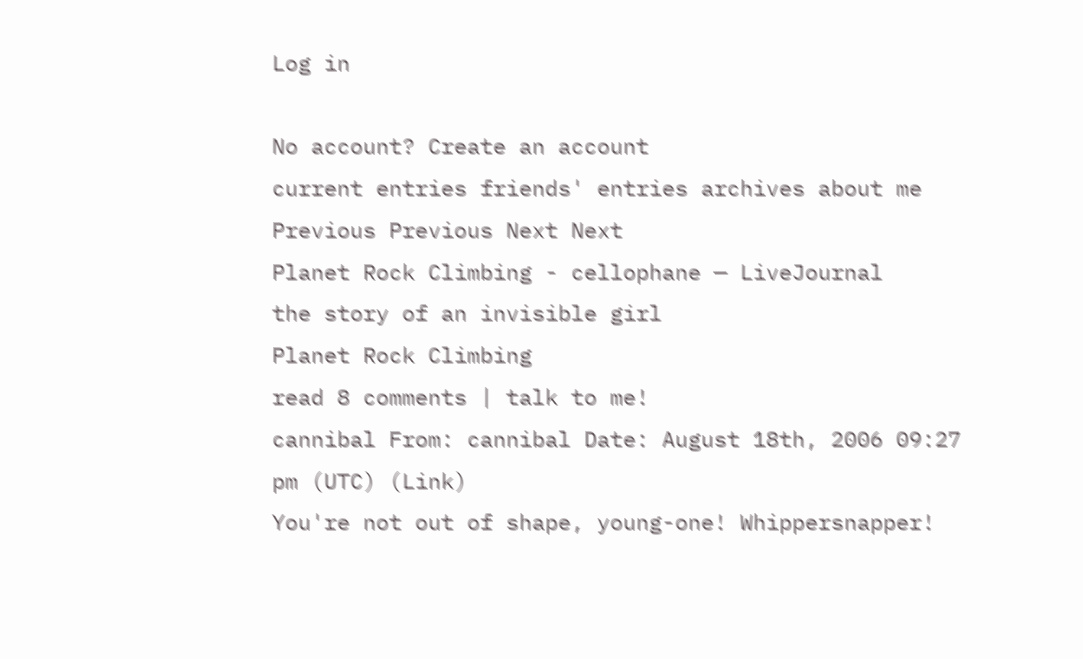Log in

No account? Create an account
current entries friends' entries archives about me Previous Previous Next Next
Planet Rock Climbing - cellophane — LiveJournal
the story of an invisible girl
Planet Rock Climbing
read 8 comments | talk to me!
cannibal From: cannibal Date: August 18th, 2006 09:27 pm (UTC) (Link)
You're not out of shape, young-one! Whippersnapper!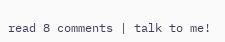read 8 comments | talk to me!